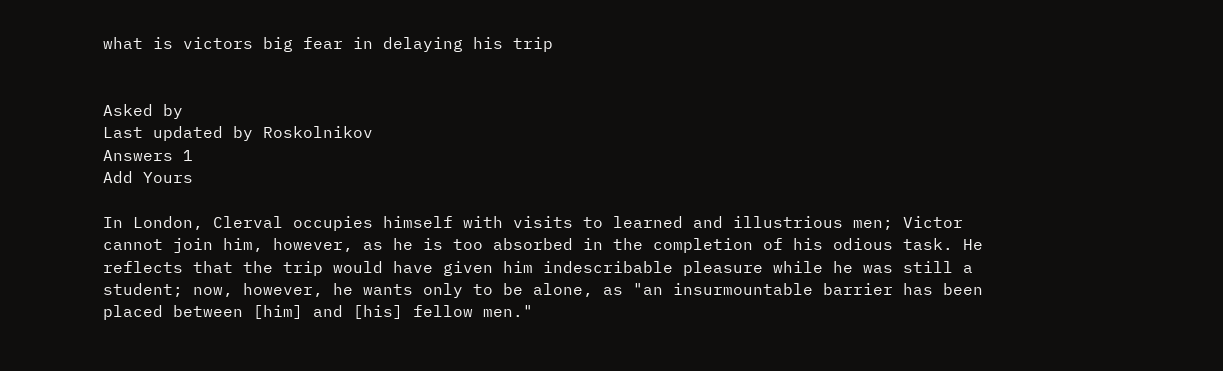what is victors big fear in delaying his trip


Asked by
Last updated by Roskolnikov
Answers 1
Add Yours

In London, Clerval occupies himself with visits to learned and illustrious men; Victor cannot join him, however, as he is too absorbed in the completion of his odious task. He reflects that the trip would have given him indescribable pleasure while he was still a student; now, however, he wants only to be alone, as "an insurmountable barrier has been placed between [him] and [his] fellow men."